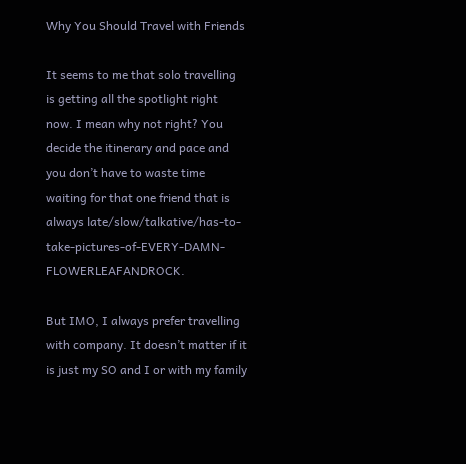Why You Should Travel with Friends

It seems to me that solo travelling is getting all the spotlight right now. I mean why not right? You decide the itinerary and pace and you don’t have to waste time waiting for that one friend that is always late/slow/talkative/has-to-take-pictures-of-EVERY-DAMN-FLOWERLEAFANDROCK.

But IMO, I always prefer travelling with company. It doesn’t matter if it is just my SO and I or with my family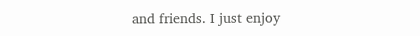and friends. I just enjoy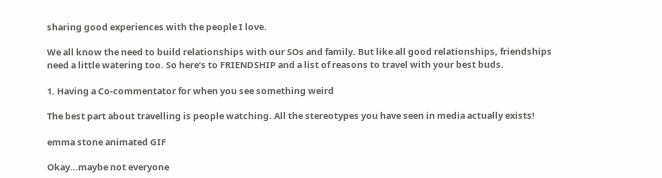sharing good experiences with the people I love.

We all know the need to build relationships with our SOs and family. But like all good relationships, friendships need a little watering too. So here’s to FRIENDSHIP and a list of reasons to travel with your best buds.

1. Having a Co-commentator for when you see something weird

The best part about travelling is people watching. All the stereotypes you have seen in media actually exists!

emma stone animated GIF

Okay…maybe not everyone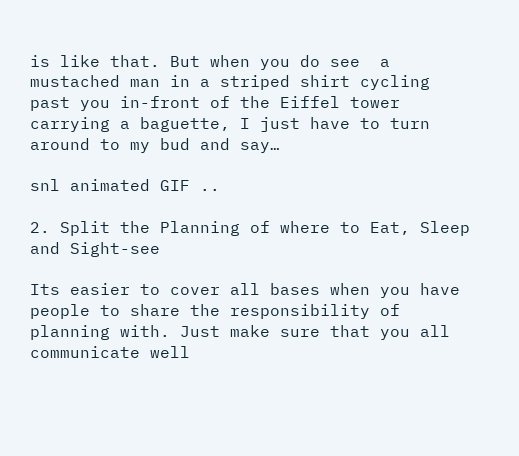is like that. But when you do see  a mustached man in a striped shirt cycling past you in-front of the Eiffel tower carrying a baguette, I just have to turn around to my bud and say…

snl animated GIF ..

2. Split the Planning of where to Eat, Sleep and Sight-see

Its easier to cover all bases when you have people to share the responsibility of planning with. Just make sure that you all communicate well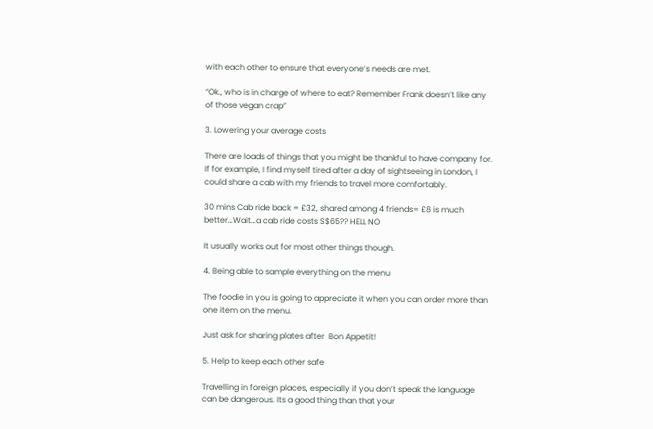with each other to ensure that everyone’s needs are met.

“Ok., who is in charge of where to eat? Remember Frank doesn’t like any of those vegan crap”

3. Lowering your average costs

There are loads of things that you might be thankful to have company for. If for example, I find myself tired after a day of sightseeing in London, I could share a cab with my friends to travel more comfortably.

30 mins Cab ride back = £32, shared among 4 friends= £8 is much better…Wait…a cab ride costs S$65?? HELL NO

It usually works out for most other things though.

4. Being able to sample everything on the menu

The foodie in you is going to appreciate it when you can order more than one item on the menu.

Just ask for sharing plates after  Bon Appetit!

5. Help to keep each other safe

Travelling in foreign places, especially if you don’t speak the language can be dangerous. Its a good thing than that your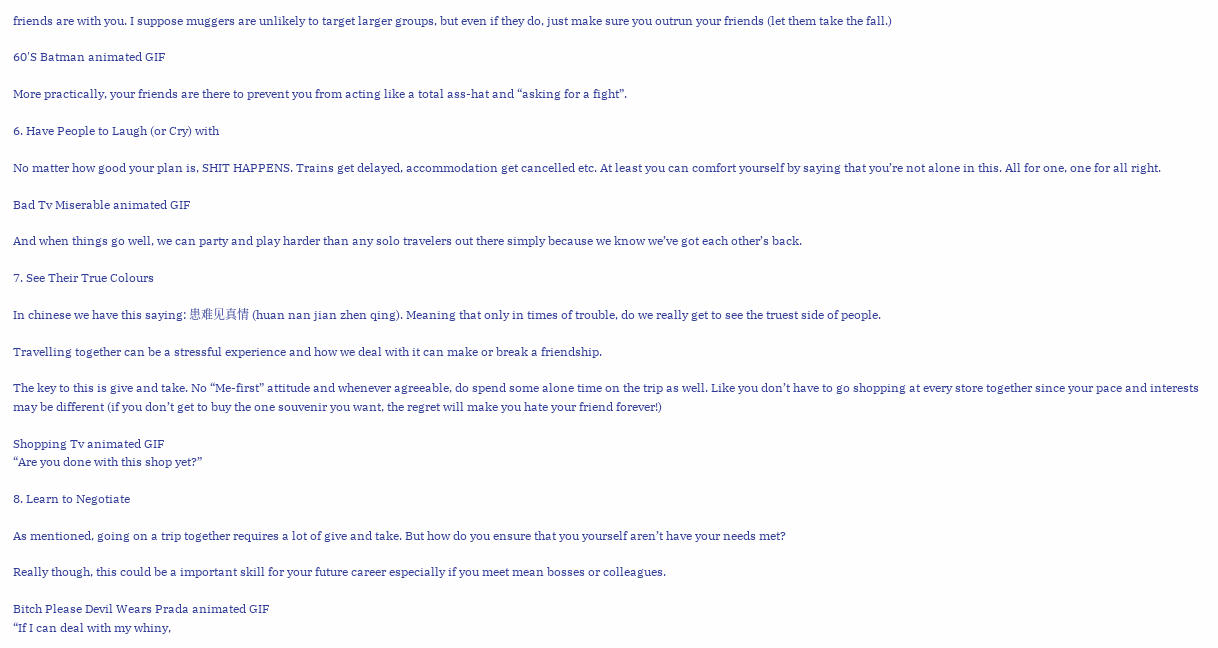friends are with you. I suppose muggers are unlikely to target larger groups, but even if they do, just make sure you outrun your friends (let them take the fall.)

60'S Batman animated GIF

More practically, your friends are there to prevent you from acting like a total ass-hat and “asking for a fight”.

6. Have People to Laugh (or Cry) with

No matter how good your plan is, SHIT HAPPENS. Trains get delayed, accommodation get cancelled etc. At least you can comfort yourself by saying that you’re not alone in this. All for one, one for all right.

Bad Tv Miserable animated GIF

And when things go well, we can party and play harder than any solo travelers out there simply because we know we’ve got each other’s back.

7. See Their True Colours

In chinese we have this saying: 患难见真情 (huan nan jian zhen qing). Meaning that only in times of trouble, do we really get to see the truest side of people.

Travelling together can be a stressful experience and how we deal with it can make or break a friendship.

The key to this is give and take. No “Me-first” attitude and whenever agreeable, do spend some alone time on the trip as well. Like you don’t have to go shopping at every store together since your pace and interests may be different (if you don’t get to buy the one souvenir you want, the regret will make you hate your friend forever!)

Shopping Tv animated GIF
“Are you done with this shop yet?”

8. Learn to Negotiate

As mentioned, going on a trip together requires a lot of give and take. But how do you ensure that you yourself aren’t have your needs met?

Really though, this could be a important skill for your future career especially if you meet mean bosses or colleagues.

Bitch Please Devil Wears Prada animated GIF
“If I can deal with my whiny,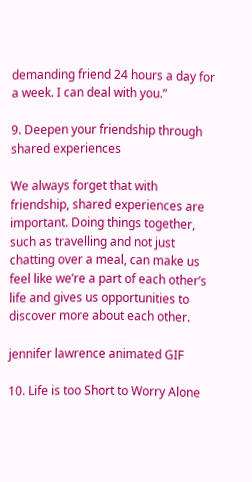demanding friend 24 hours a day for a week. I can deal with you.”

9. Deepen your friendship through shared experiences

We always forget that with friendship, shared experiences are important. Doing things together, such as travelling and not just chatting over a meal, can make us feel like we’re a part of each other’s life and gives us opportunities to discover more about each other.

jennifer lawrence animated GIF

10. Life is too Short to Worry Alone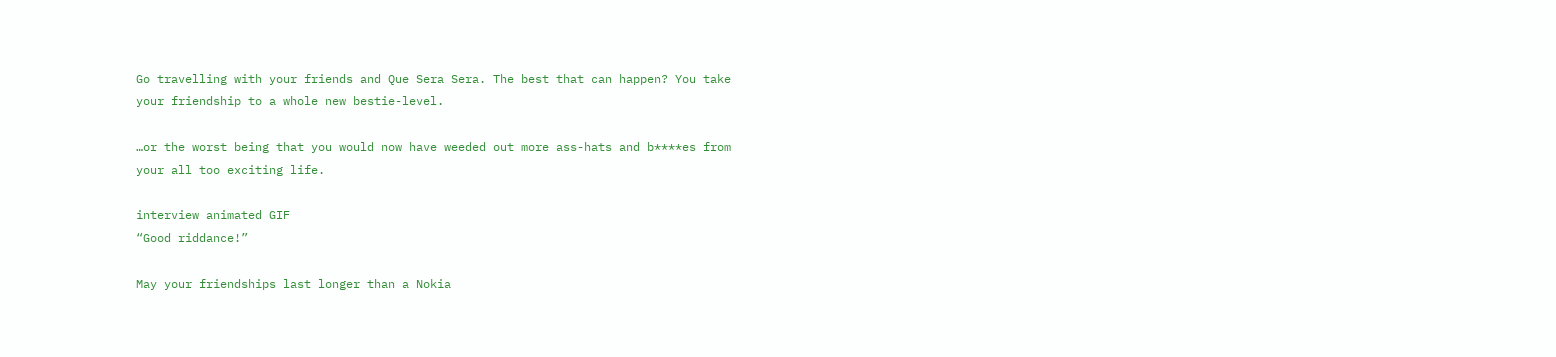Go travelling with your friends and Que Sera Sera. The best that can happen? You take your friendship to a whole new bestie-level.

…or the worst being that you would now have weeded out more ass-hats and b****es from your all too exciting life.

interview animated GIF
“Good riddance!”

May your friendships last longer than a Nokia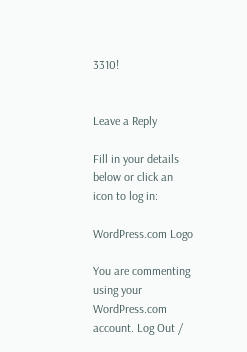3310!


Leave a Reply

Fill in your details below or click an icon to log in:

WordPress.com Logo

You are commenting using your WordPress.com account. Log Out /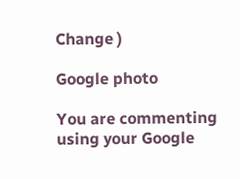Change )

Google photo

You are commenting using your Google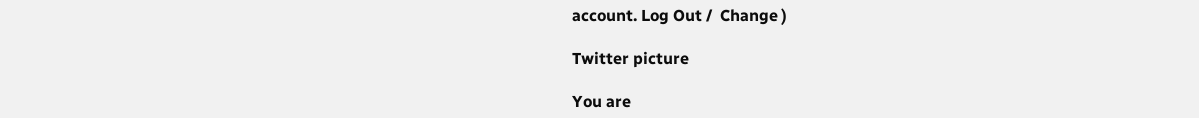account. Log Out /  Change )

Twitter picture

You are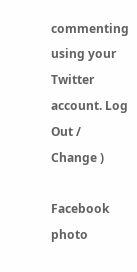commenting using your Twitter account. Log Out /  Change )

Facebook photo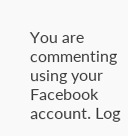You are commenting using your Facebook account. Log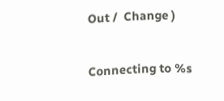Out /  Change )

Connecting to %s